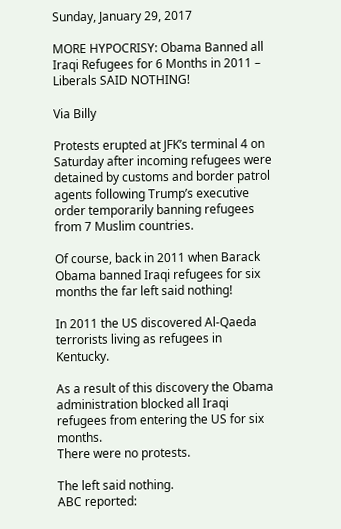Sunday, January 29, 2017

MORE HYPOCRISY: Obama Banned all Iraqi Refugees for 6 Months in 2011 – Liberals SAID NOTHING!

Via Billy

Protests erupted at JFK’s terminal 4 on Saturday after incoming refugees were detained by customs and border patrol agents following Trump’s executive order temporarily banning refugees from 7 Muslim countries.

Of course, back in 2011 when Barack Obama banned Iraqi refugees for six months the far left said nothing!

In 2011 the US discovered Al-Qaeda terrorists living as refugees in Kentucky.

As a result of this discovery the Obama administration blocked all Iraqi refugees from entering the US for six months.
There were no protests.

The left said nothing.
ABC reported: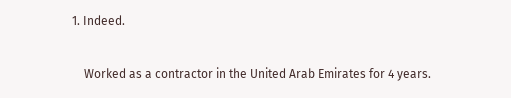1. Indeed.

    Worked as a contractor in the United Arab Emirates for 4 years.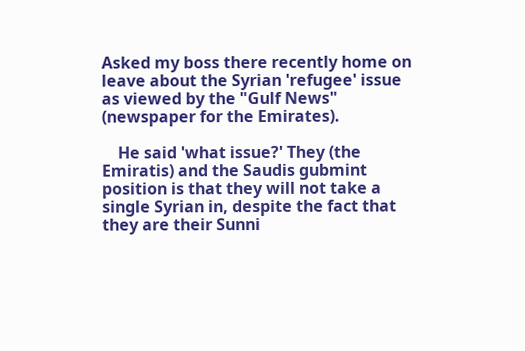Asked my boss there recently home on leave about the Syrian 'refugee' issue as viewed by the "Gulf News" (newspaper for the Emirates).

    He said 'what issue?' They (the Emiratis) and the Saudis gubmint position is that they will not take a single Syrian in, despite the fact that they are their Sunni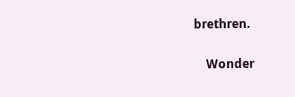brethren.

    Wonder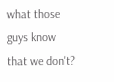what those guys know that we don't?